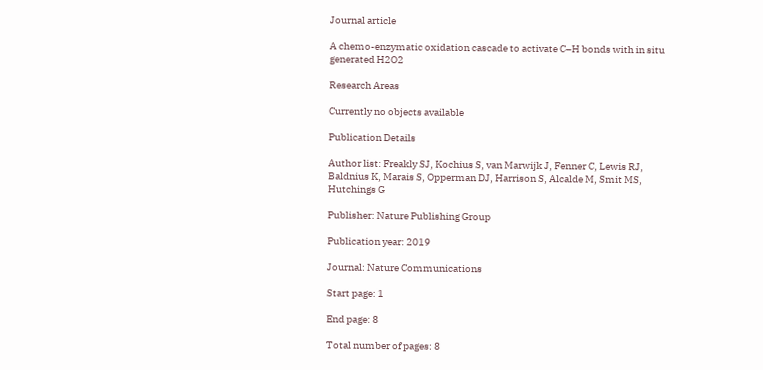Journal article

A chemo-enzymatic oxidation cascade to activate C–H bonds with in situ generated H2O2

Research Areas

Currently no objects available

Publication Details

Author list: Freakly SJ, Kochius S, van Marwijk J, Fenner C, Lewis RJ, Baldnius K, Marais S, Opperman DJ, Harrison S, Alcalde M, Smit MS, Hutchings G

Publisher: Nature Publishing Group

Publication year: 2019

Journal: Nature Communications

Start page: 1

End page: 8

Total number of pages: 8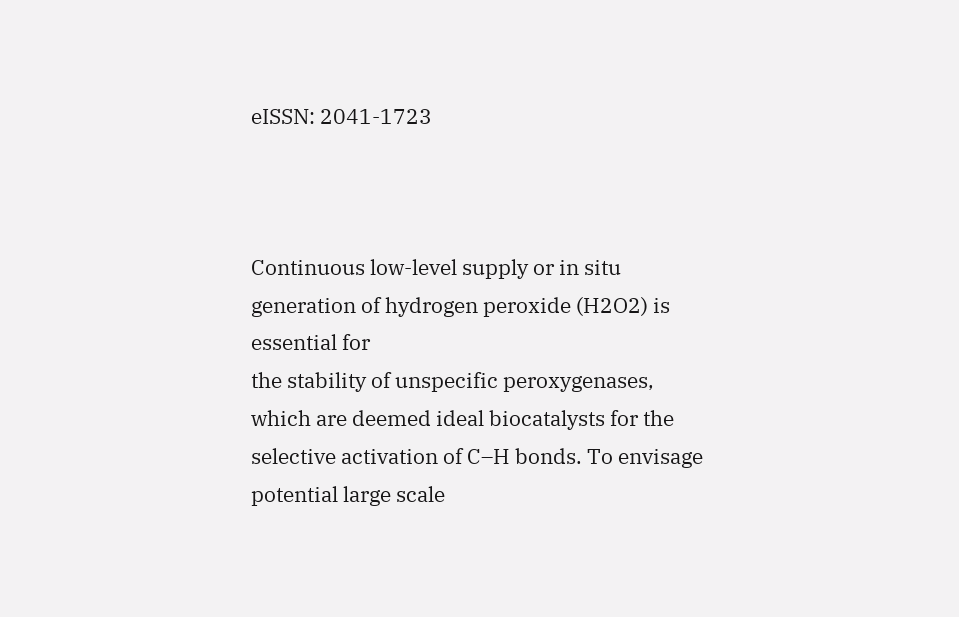eISSN: 2041-1723



Continuous low-level supply or in situ generation of hydrogen peroxide (H2O2) is essential for
the stability of unspecific peroxygenases, which are deemed ideal biocatalysts for the
selective activation of C–H bonds. To envisage potential large scale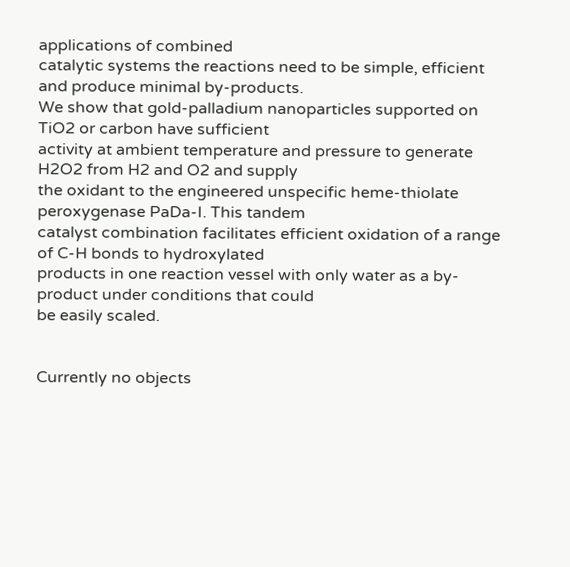applications of combined
catalytic systems the reactions need to be simple, efficient and produce minimal by-products.
We show that gold-palladium nanoparticles supported on TiO2 or carbon have sufficient
activity at ambient temperature and pressure to generate H2O2 from H2 and O2 and supply
the oxidant to the engineered unspecific heme-thiolate peroxygenase PaDa-I. This tandem
catalyst combination facilitates efficient oxidation of a range of C-H bonds to hydroxylated
products in one reaction vessel with only water as a by-product under conditions that could
be easily scaled.


Currently no objects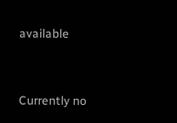available


Currently no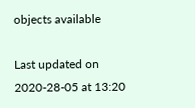objects available

Last updated on 2020-28-05 at 13:20